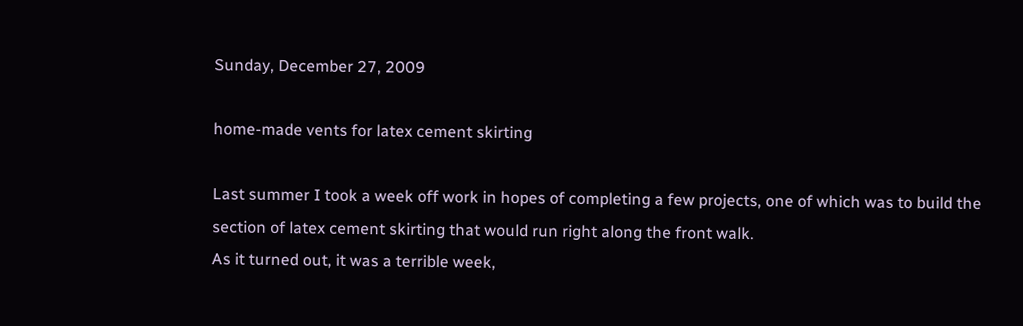Sunday, December 27, 2009

home-made vents for latex cement skirting

Last summer I took a week off work in hopes of completing a few projects, one of which was to build the section of latex cement skirting that would run right along the front walk.
As it turned out, it was a terrible week,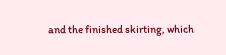and the finished skirting, which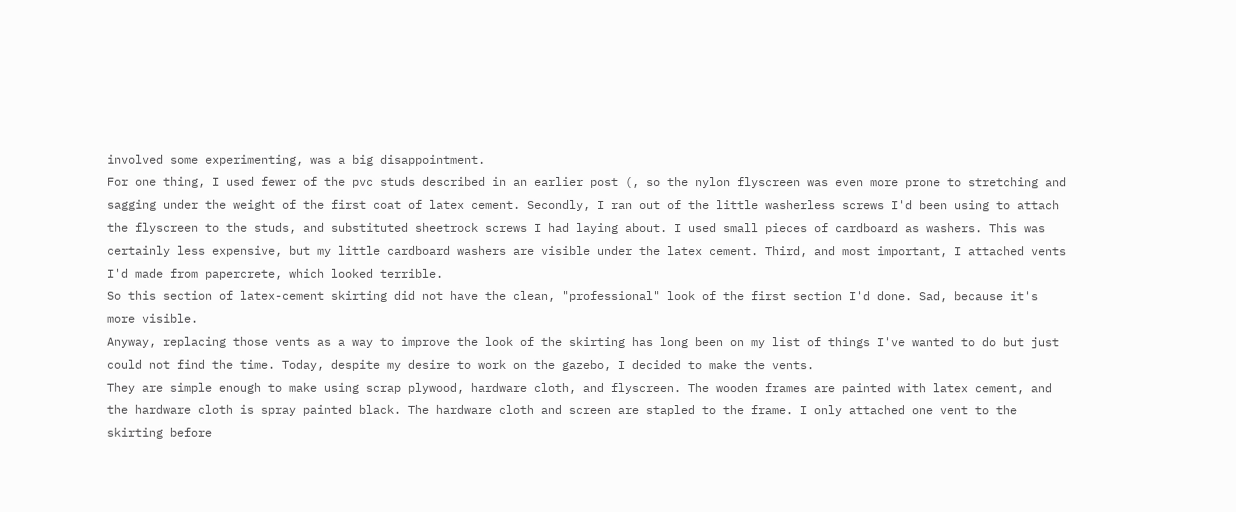involved some experimenting, was a big disappointment.
For one thing, I used fewer of the pvc studs described in an earlier post (, so the nylon flyscreen was even more prone to stretching and sagging under the weight of the first coat of latex cement. Secondly, I ran out of the little washerless screws I'd been using to attach the flyscreen to the studs, and substituted sheetrock screws I had laying about. I used small pieces of cardboard as washers. This was certainly less expensive, but my little cardboard washers are visible under the latex cement. Third, and most important, I attached vents I'd made from papercrete, which looked terrible.
So this section of latex-cement skirting did not have the clean, "professional" look of the first section I'd done. Sad, because it's more visible.
Anyway, replacing those vents as a way to improve the look of the skirting has long been on my list of things I've wanted to do but just could not find the time. Today, despite my desire to work on the gazebo, I decided to make the vents.
They are simple enough to make using scrap plywood, hardware cloth, and flyscreen. The wooden frames are painted with latex cement, and the hardware cloth is spray painted black. The hardware cloth and screen are stapled to the frame. I only attached one vent to the skirting before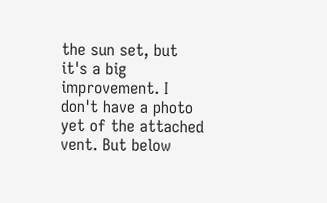the sun set, but it's a big improvement. I don't have a photo yet of the attached vent. But below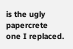is the ugly papercrete one I replaced.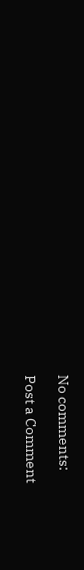No comments:

Post a Comment